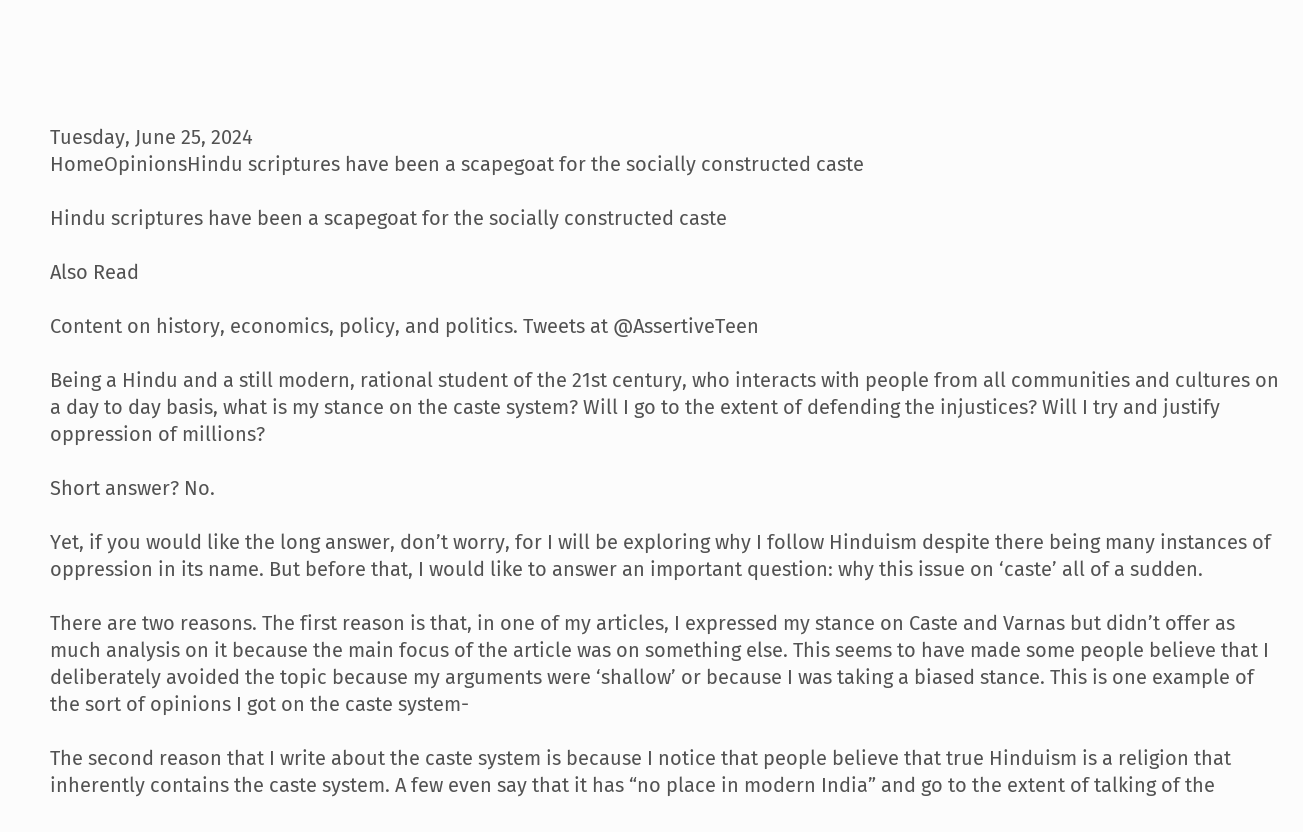Tuesday, June 25, 2024
HomeOpinionsHindu scriptures have been a scapegoat for the socially constructed caste

Hindu scriptures have been a scapegoat for the socially constructed caste

Also Read

Content on history, economics, policy, and politics. Tweets at @AssertiveTeen

Being a Hindu and a still modern, rational student of the 21st century, who interacts with people from all communities and cultures on a day to day basis, what is my stance on the caste system? Will I go to the extent of defending the injustices? Will I try and justify oppression of millions?

Short answer? No.

Yet, if you would like the long answer, don’t worry, for I will be exploring why I follow Hinduism despite there being many instances of oppression in its name. But before that, I would like to answer an important question: why this issue on ‘caste’ all of a sudden.

There are two reasons. The first reason is that, in one of my articles, I expressed my stance on Caste and Varnas but didn’t offer as much analysis on it because the main focus of the article was on something else. This seems to have made some people believe that I deliberately avoided the topic because my arguments were ‘shallow’ or because I was taking a biased stance. This is one example of the sort of opinions I got on the caste system-

The second reason that I write about the caste system is because I notice that people believe that true Hinduism is a religion that inherently contains the caste system. A few even say that it has “no place in modern India” and go to the extent of talking of the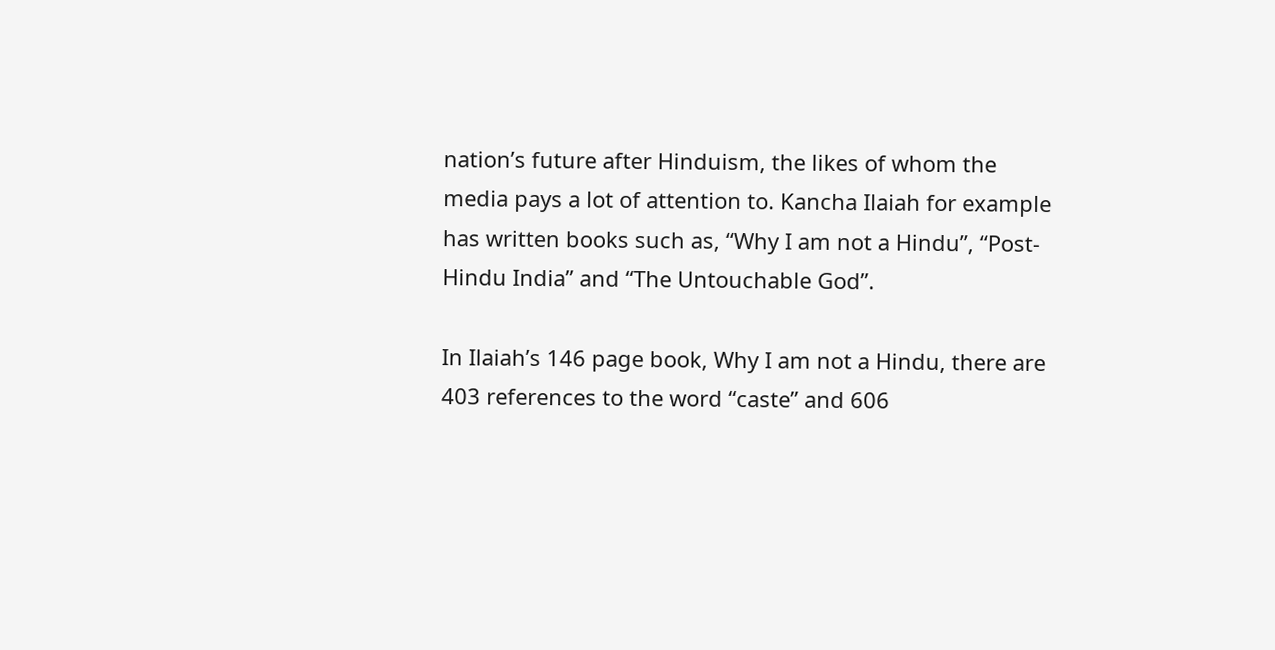nation’s future after Hinduism, the likes of whom the media pays a lot of attention to. Kancha Ilaiah for example has written books such as, “Why I am not a Hindu”, “Post-Hindu India” and “The Untouchable God”.

In Ilaiah’s 146 page book, Why I am not a Hindu, there are 403 references to the word “caste” and 606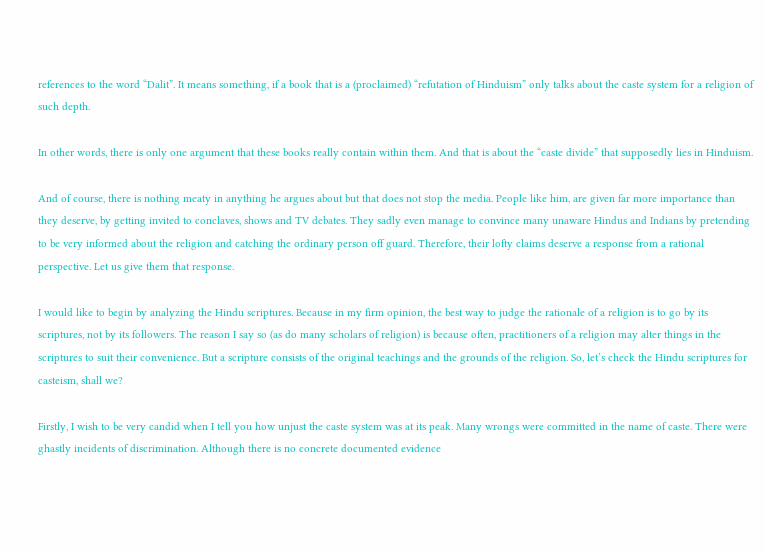references to the word “Dalit”. It means something, if a book that is a (proclaimed) “refutation of Hinduism” only talks about the caste system for a religion of such depth.

In other words, there is only one argument that these books really contain within them. And that is about the “caste divide” that supposedly lies in Hinduism.

And of course, there is nothing meaty in anything he argues about but that does not stop the media. People like him, are given far more importance than they deserve, by getting invited to conclaves, shows and TV debates. They sadly even manage to convince many unaware Hindus and Indians by pretending to be very informed about the religion and catching the ordinary person off guard. Therefore, their lofty claims deserve a response from a rational perspective. Let us give them that response.

I would like to begin by analyzing the Hindu scriptures. Because in my firm opinion, the best way to judge the rationale of a religion is to go by its scriptures, not by its followers. The reason I say so (as do many scholars of religion) is because often, practitioners of a religion may alter things in the scriptures to suit their convenience. But a scripture consists of the original teachings and the grounds of the religion. So, let’s check the Hindu scriptures for casteism, shall we?

Firstly, I wish to be very candid when I tell you how unjust the caste system was at its peak. Many wrongs were committed in the name of caste. There were ghastly incidents of discrimination. Although there is no concrete documented evidence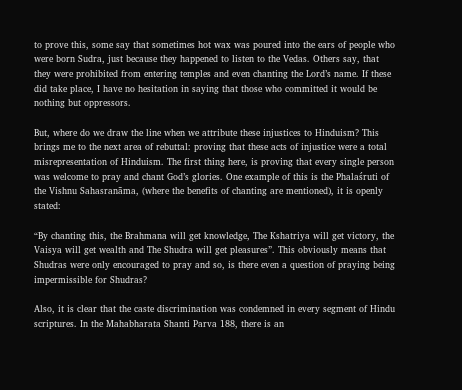to prove this, some say that sometimes hot wax was poured into the ears of people who were born Sudra, just because they happened to listen to the Vedas. Others say, that they were prohibited from entering temples and even chanting the Lord’s name. If these did take place, I have no hesitation in saying that those who committed it would be nothing but oppressors.

But, where do we draw the line when we attribute these injustices to Hinduism? This brings me to the next area of rebuttal: proving that these acts of injustice were a total misrepresentation of Hinduism. The first thing here, is proving that every single person was welcome to pray and chant God’s glories. One example of this is the Phalaśruti of the Vishnu Sahasranāma, (where the benefits of chanting are mentioned), it is openly stated:

“By chanting this, the Brahmana will get knowledge, The Kshatriya will get victory, the Vaisya will get wealth and The Shudra will get pleasures”. This obviously means that Shudras were only encouraged to pray and so, is there even a question of praying being impermissible for Shudras?

Also, it is clear that the caste discrimination was condemned in every segment of Hindu scriptures. In the Mahabharata Shanti Parva 188, there is an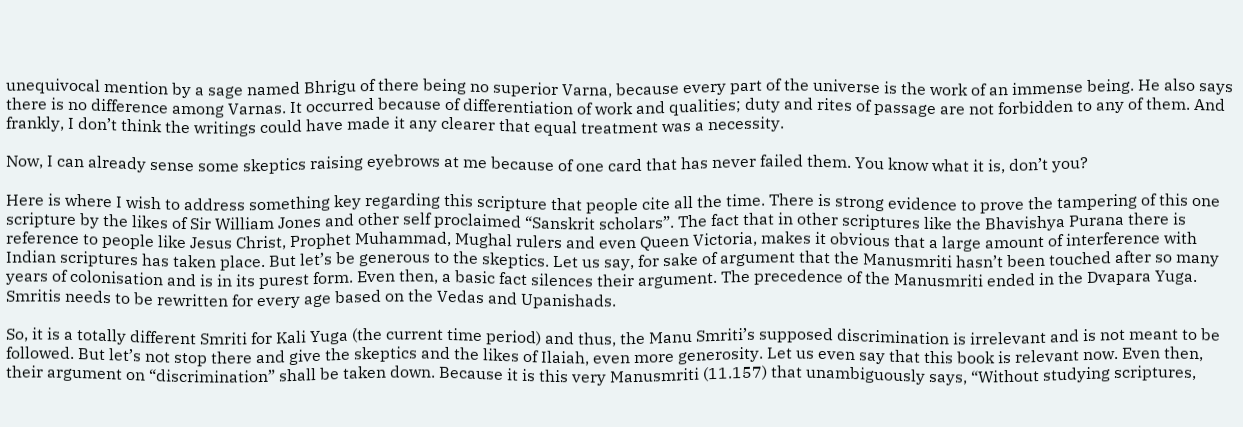unequivocal mention by a sage named Bhrigu of there being no superior Varna, because every part of the universe is the work of an immense being. He also says there is no difference among Varnas. It occurred because of differentiation of work and qualities; duty and rites of passage are not forbidden to any of them. And frankly, I don’t think the writings could have made it any clearer that equal treatment was a necessity.

Now, I can already sense some skeptics raising eyebrows at me because of one card that has never failed them. You know what it is, don’t you?

Here is where I wish to address something key regarding this scripture that people cite all the time. There is strong evidence to prove the tampering of this one scripture by the likes of Sir William Jones and other self proclaimed “Sanskrit scholars”. The fact that in other scriptures like the Bhavishya Purana there is reference to people like Jesus Christ, Prophet Muhammad, Mughal rulers and even Queen Victoria, makes it obvious that a large amount of interference with Indian scriptures has taken place. But let’s be generous to the skeptics. Let us say, for sake of argument that the Manusmriti hasn’t been touched after so many years of colonisation and is in its purest form. Even then, a basic fact silences their argument. The precedence of the Manusmriti ended in the Dvapara Yuga. Smritis needs to be rewritten for every age based on the Vedas and Upanishads.

So, it is a totally different Smriti for Kali Yuga (the current time period) and thus, the Manu Smriti’s supposed discrimination is irrelevant and is not meant to be followed. But let’s not stop there and give the skeptics and the likes of Ilaiah, even more generosity. Let us even say that this book is relevant now. Even then, their argument on “discrimination” shall be taken down. Because it is this very Manusmriti (11.157) that unambiguously says, “Without studying scriptures,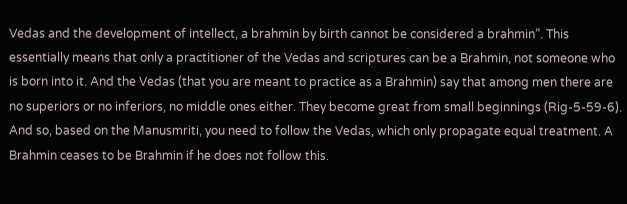Vedas and the development of intellect, a brahmin by birth cannot be considered a brahmin”. This essentially means that only a practitioner of the Vedas and scriptures can be a Brahmin, not someone who is born into it. And the Vedas (that you are meant to practice as a Brahmin) say that among men there are no superiors or no inferiors, no middle ones either. They become great from small beginnings (Rig-5-59-6). And so, based on the Manusmriti, you need to follow the Vedas, which only propagate equal treatment. A Brahmin ceases to be Brahmin if he does not follow this.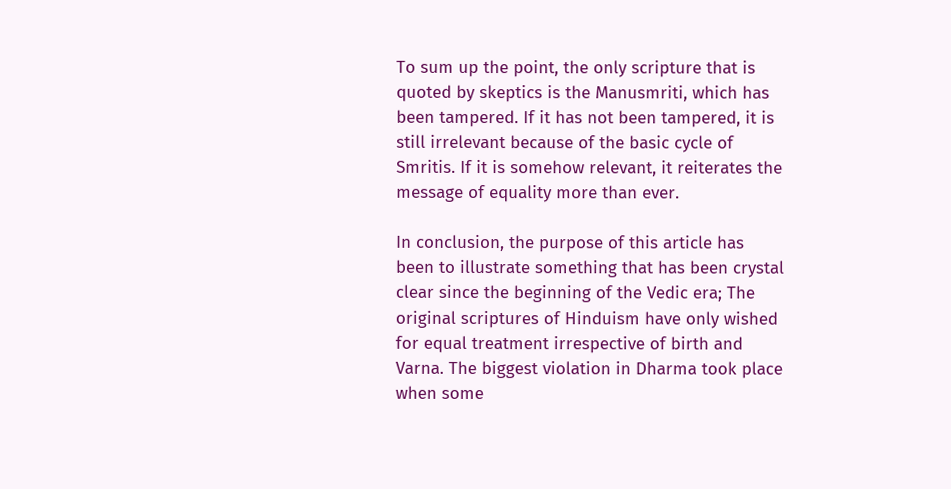To sum up the point, the only scripture that is quoted by skeptics is the Manusmriti, which has been tampered. If it has not been tampered, it is still irrelevant because of the basic cycle of Smritis. If it is somehow relevant, it reiterates the message of equality more than ever.

In conclusion, the purpose of this article has been to illustrate something that has been crystal clear since the beginning of the Vedic era; The original scriptures of Hinduism have only wished for equal treatment irrespective of birth and Varna. The biggest violation in Dharma took place when some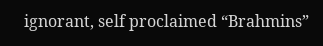ignorant, self proclaimed “Brahmins”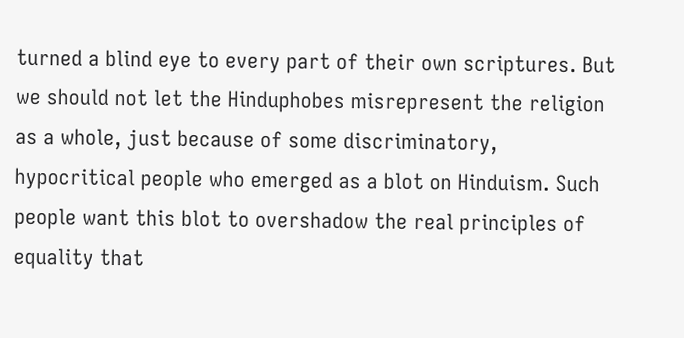turned a blind eye to every part of their own scriptures. But we should not let the Hinduphobes misrepresent the religion as a whole, just because of some discriminatory, hypocritical people who emerged as a blot on Hinduism. Such people want this blot to overshadow the real principles of equality that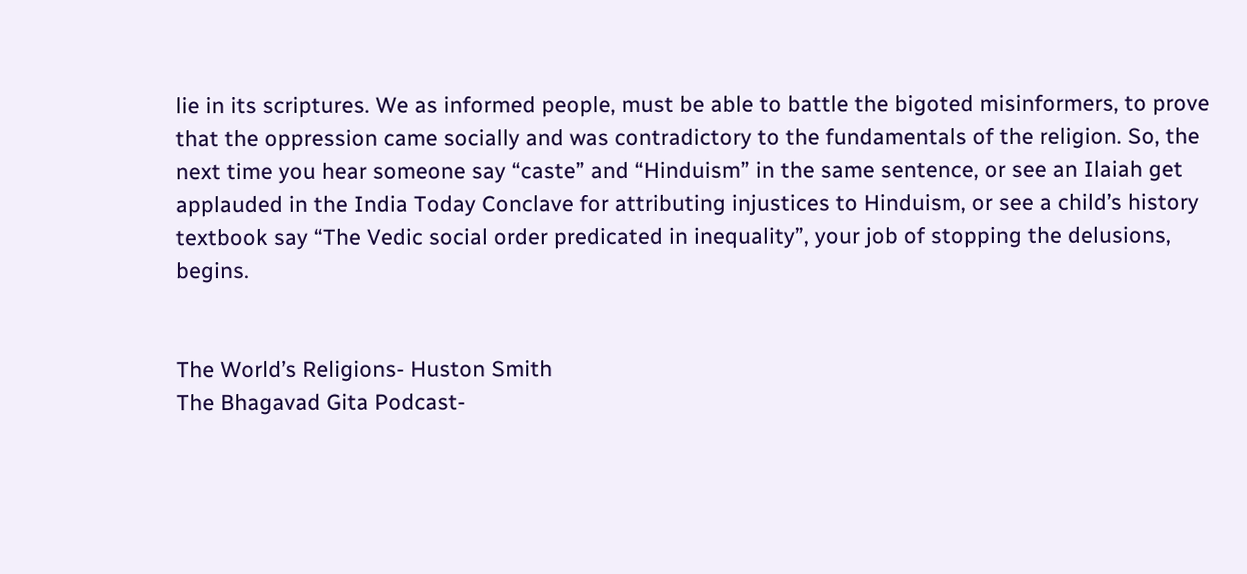lie in its scriptures. We as informed people, must be able to battle the bigoted misinformers, to prove that the oppression came socially and was contradictory to the fundamentals of the religion. So, the next time you hear someone say “caste” and “Hinduism” in the same sentence, or see an Ilaiah get applauded in the India Today Conclave for attributing injustices to Hinduism, or see a child’s history textbook say “The Vedic social order predicated in inequality”, your job of stopping the delusions, begins.


The World’s Religions- Huston Smith
The Bhagavad Gita Podcast-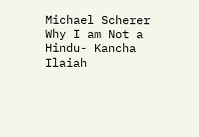Michael Scherer
Why I am Not a Hindu- Kancha Ilaiah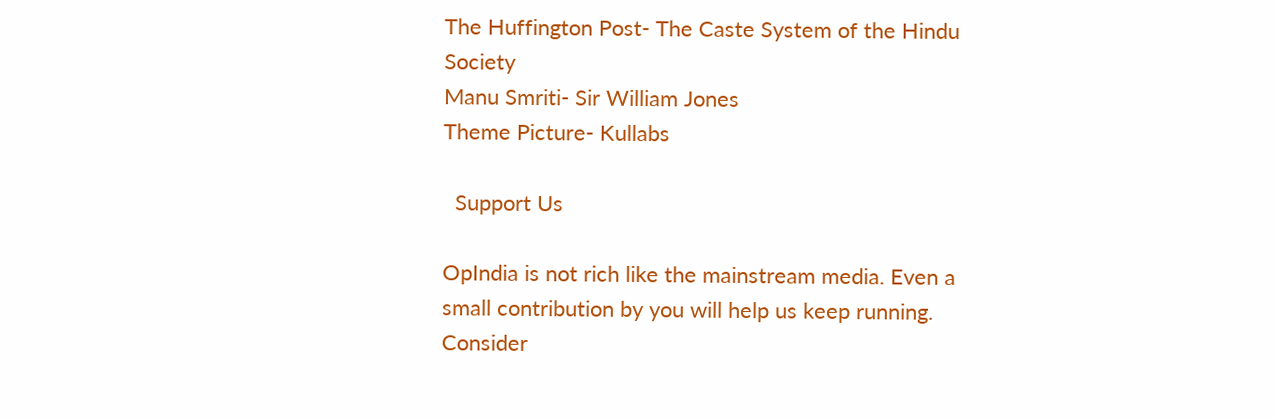The Huffington Post- The Caste System of the Hindu Society
Manu Smriti- Sir William Jones
Theme Picture- Kullabs

  Support Us

OpIndia is not rich like the mainstream media. Even a small contribution by you will help us keep running. Consider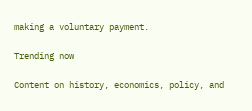making a voluntary payment.

Trending now

Content on history, economics, policy, and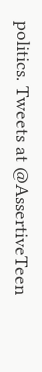politics. Tweets at @AssertiveTeen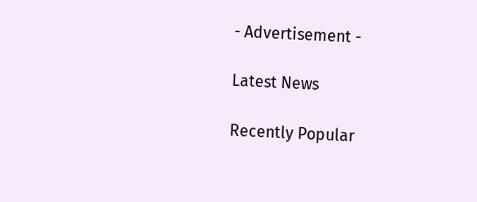- Advertisement -

Latest News

Recently Popular